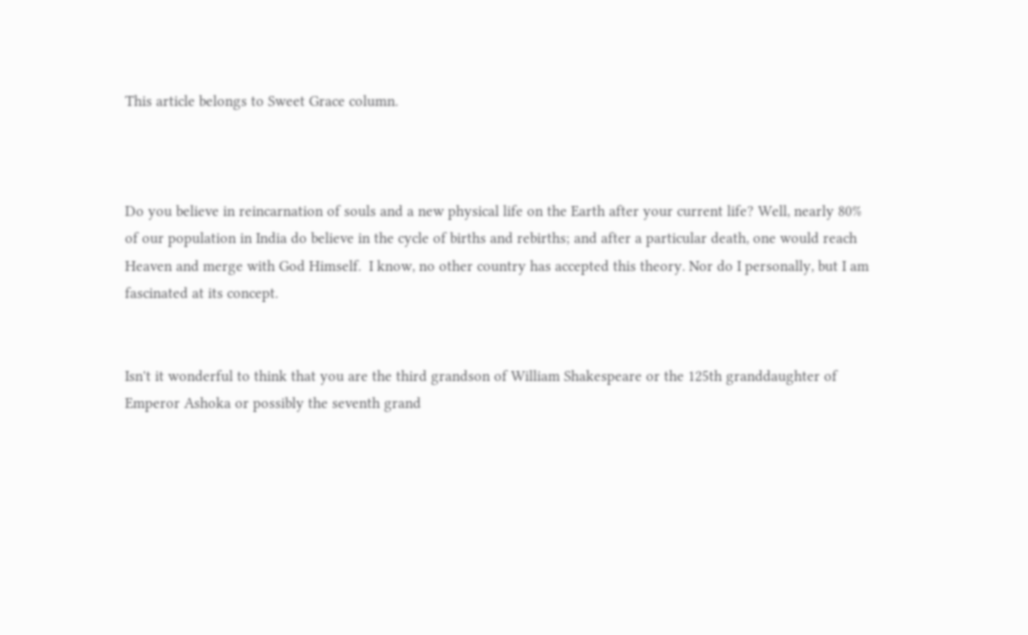This article belongs to Sweet Grace column.



Do you believe in reincarnation of souls and a new physical life on the Earth after your current life? Well, nearly 80% of our population in India do believe in the cycle of births and rebirths; and after a particular death, one would reach Heaven and merge with God Himself.  I know, no other country has accepted this theory. Nor do I personally, but I am fascinated at its concept.


Isn't it wonderful to think that you are the third grandson of William Shakespeare or the 125th granddaughter of Emperor Ashoka or possibly the seventh grand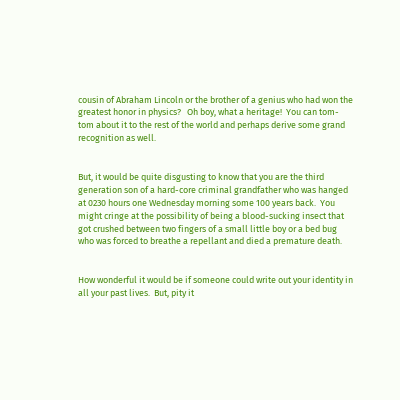cousin of Abraham Lincoln or the brother of a genius who had won the greatest honor in physics?   Oh boy, what a heritage!  You can tom-tom about it to the rest of the world and perhaps derive some grand recognition as well.


But, it would be quite disgusting to know that you are the third generation son of a hard-core criminal grandfather who was hanged at 0230 hours one Wednesday morning some 100 years back.  You might cringe at the possibility of being a blood-sucking insect that got crushed between two fingers of a small little boy or a bed bug who was forced to breathe a repellant and died a premature death.


How wonderful it would be if someone could write out your identity in all your past lives.  But, pity it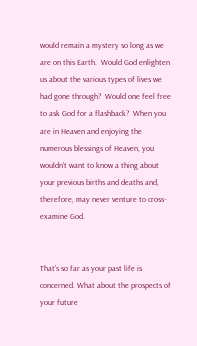would remain a mystery so long as we are on this Earth.  Would God enlighten us about the various types of lives we had gone through?  Would one feel free to ask God for a flashback?  When you are in Heaven and enjoying the numerous blessings of Heaven, you wouldn't want to know a thing about your previous births and deaths and, therefore, may never venture to cross-examine God.


That's so far as your past life is concerned. What about the prospects of your future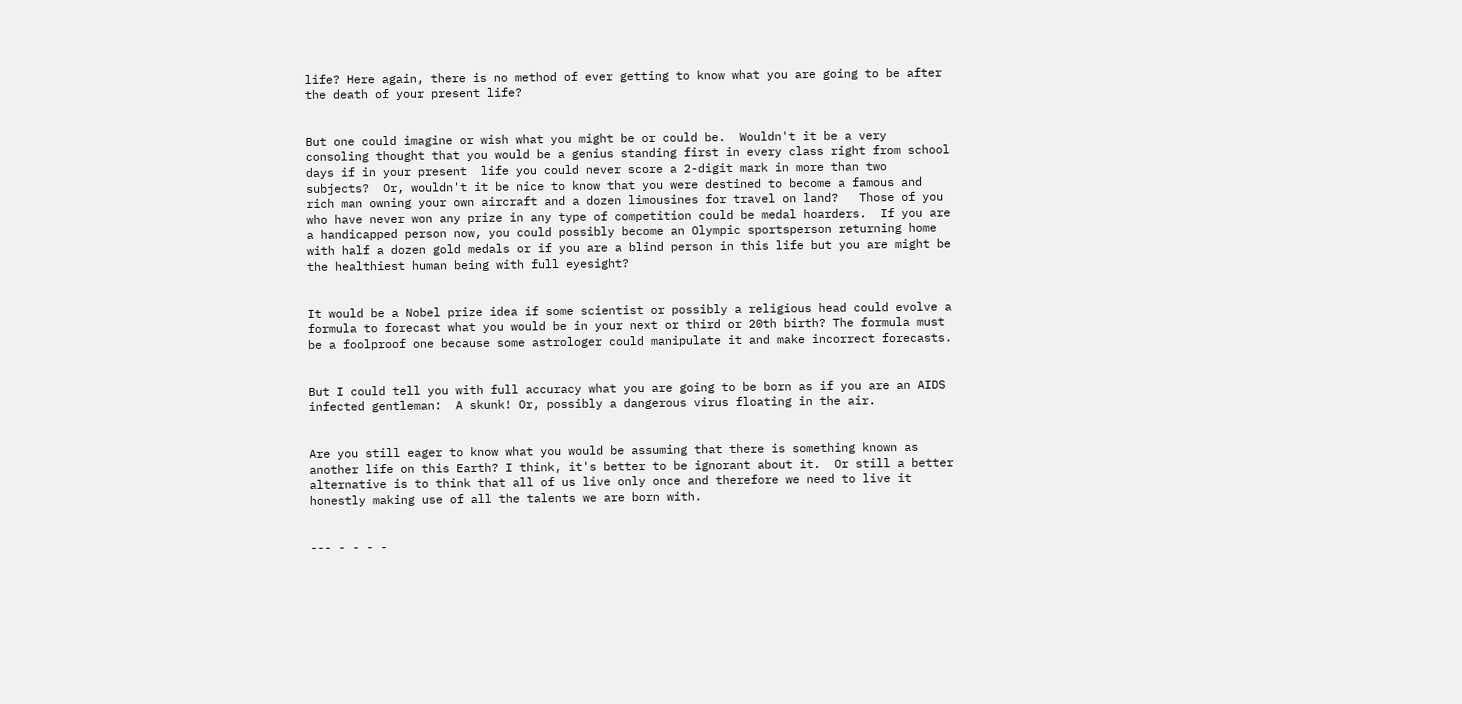life? Here again, there is no method of ever getting to know what you are going to be after the death of your present life?


But one could imagine or wish what you might be or could be.  Wouldn't it be a very consoling thought that you would be a genius standing first in every class right from school days if in your present  life you could never score a 2-digit mark in more than two subjects?  Or, wouldn't it be nice to know that you were destined to become a famous and rich man owning your own aircraft and a dozen limousines for travel on land?   Those of you who have never won any prize in any type of competition could be medal hoarders.  If you are a handicapped person now, you could possibly become an Olympic sportsperson returning home with half a dozen gold medals or if you are a blind person in this life but you are might be the healthiest human being with full eyesight?


It would be a Nobel prize idea if some scientist or possibly a religious head could evolve a formula to forecast what you would be in your next or third or 20th birth? The formula must be a foolproof one because some astrologer could manipulate it and make incorrect forecasts.


But I could tell you with full accuracy what you are going to be born as if you are an AIDS infected gentleman:  A skunk! Or, possibly a dangerous virus floating in the air.


Are you still eager to know what you would be assuming that there is something known as another life on this Earth? I think, it's better to be ignorant about it.  Or still a better alternative is to think that all of us live only once and therefore we need to live it honestly making use of all the talents we are born with.


--- - - - -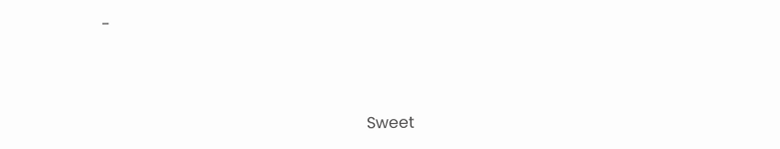-



                                                                  Sweet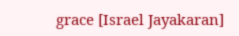grace [Israel Jayakaran]